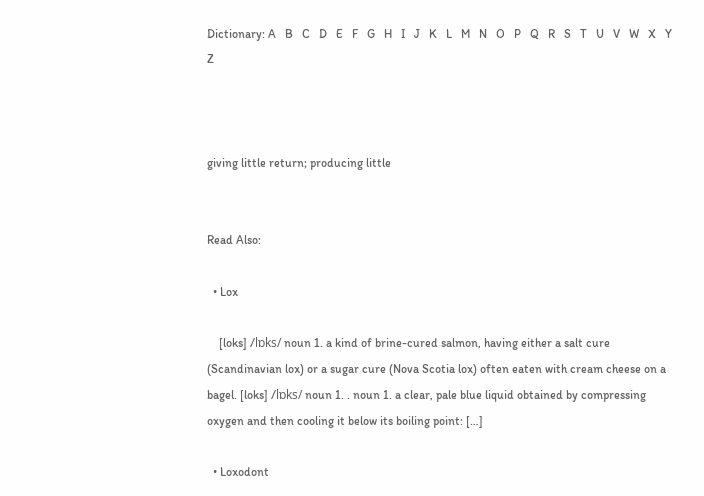Dictionary: A   B   C   D   E   F   G   H   I   J   K   L   M   N   O   P   Q   R   S   T   U   V   W   X   Y   Z



giving little return; producing little


Read Also:

  • Lox

    [loks] /lɒks/ noun 1. a kind of brine-cured salmon, having either a salt cure (Scandinavian lox) or a sugar cure (Nova Scotia lox) often eaten with cream cheese on a bagel. [loks] /lɒks/ noun 1. . noun 1. a clear, pale blue liquid obtained by compressing oxygen and then cooling it below its boiling point: […]

  • Loxodont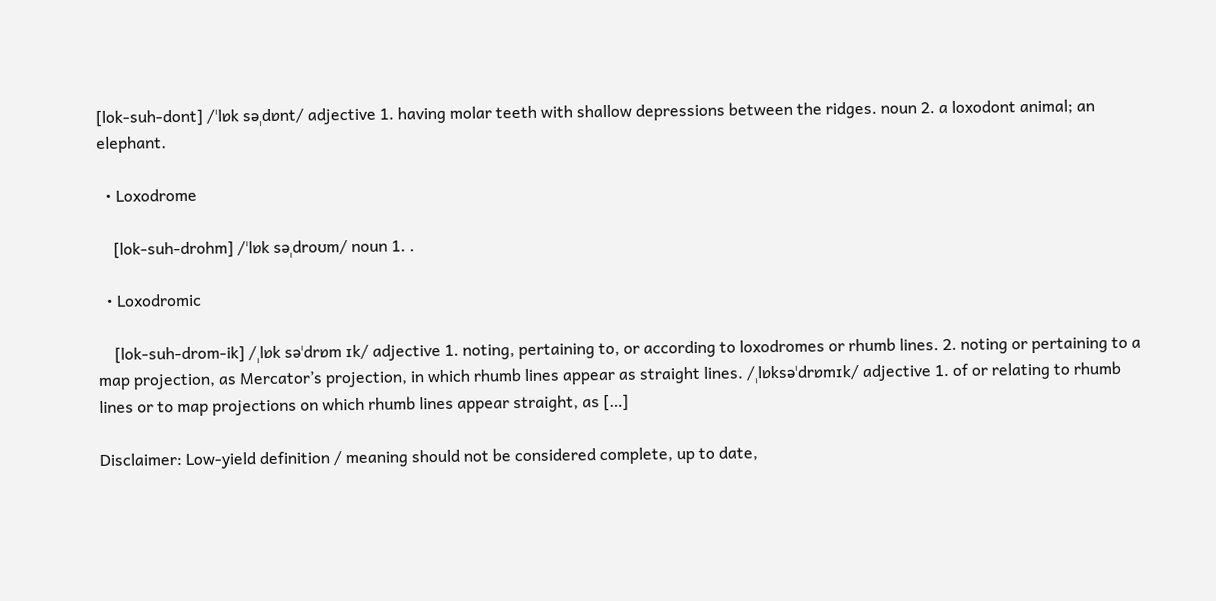[lok-suh-dont] /ˈlɒk səˌdɒnt/ adjective 1. having molar teeth with shallow depressions between the ridges. noun 2. a loxodont animal; an elephant.

  • Loxodrome

    [lok-suh-drohm] /ˈlɒk səˌdroʊm/ noun 1. .

  • Loxodromic

    [lok-suh-drom-ik] /ˌlɒk səˈdrɒm ɪk/ adjective 1. noting, pertaining to, or according to loxodromes or rhumb lines. 2. noting or pertaining to a map projection, as Mercator’s projection, in which rhumb lines appear as straight lines. /ˌlɒksəˈdrɒmɪk/ adjective 1. of or relating to rhumb lines or to map projections on which rhumb lines appear straight, as […]

Disclaimer: Low-yield definition / meaning should not be considered complete, up to date,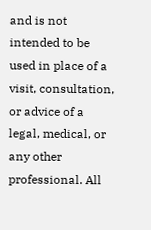and is not intended to be used in place of a visit, consultation, or advice of a legal, medical, or any other professional. All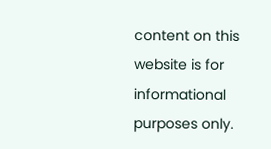content on this website is for informational purposes only.